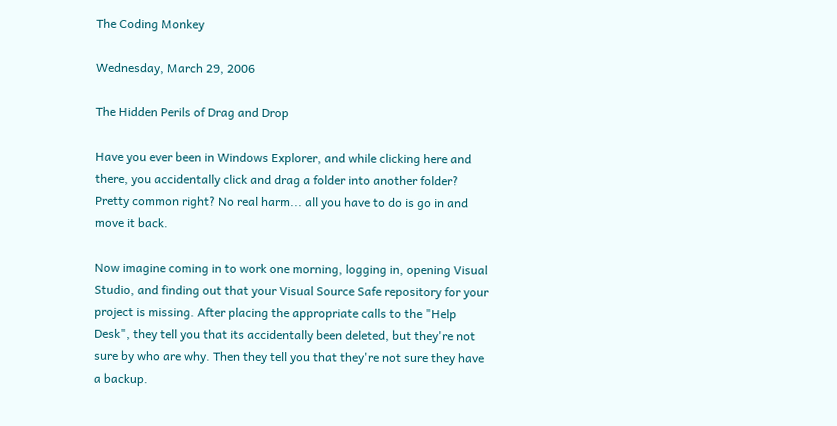The Coding Monkey

Wednesday, March 29, 2006

The Hidden Perils of Drag and Drop

Have you ever been in Windows Explorer, and while clicking here and there, you accidentally click and drag a folder into another folder? Pretty common right? No real harm... all you have to do is go in and move it back.

Now imagine coming in to work one morning, logging in, opening Visual Studio, and finding out that your Visual Source Safe repository for your project is missing. After placing the appropriate calls to the "Help Desk", they tell you that its accidentally been deleted, but they're not sure by who are why. Then they tell you that they're not sure they have a backup.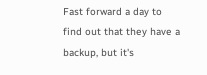Fast forward a day to find out that they have a backup, but it's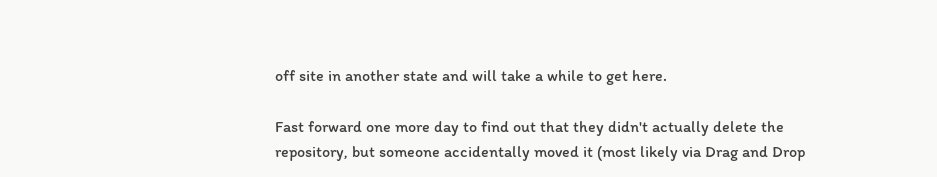off site in another state and will take a while to get here.

Fast forward one more day to find out that they didn't actually delete the repository, but someone accidentally moved it (most likely via Drag and Drop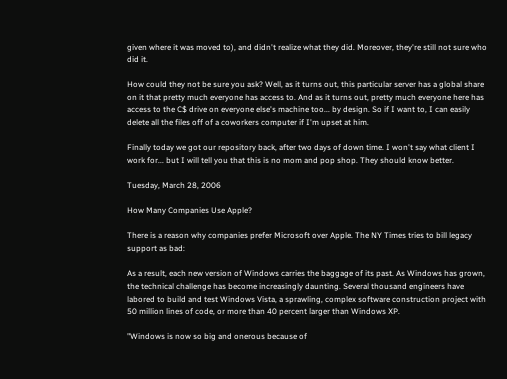given where it was moved to), and didn't realize what they did. Moreover, they're still not sure who did it.

How could they not be sure you ask? Well, as it turns out, this particular server has a global share on it that pretty much everyone has access to. And as it turns out, pretty much everyone here has access to the C$ drive on everyone else's machine too... by design. So if I want to, I can easily delete all the files off of a coworkers computer if I'm upset at him.

Finally today we got our repository back, after two days of down time. I won't say what client I work for... but I will tell you that this is no mom and pop shop. They should know better.

Tuesday, March 28, 2006

How Many Companies Use Apple?

There is a reason why companies prefer Microsoft over Apple. The NY Times tries to bill legacy support as bad:

As a result, each new version of Windows carries the baggage of its past. As Windows has grown, the technical challenge has become increasingly daunting. Several thousand engineers have labored to build and test Windows Vista, a sprawling, complex software construction project with 50 million lines of code, or more than 40 percent larger than Windows XP.

"Windows is now so big and onerous because of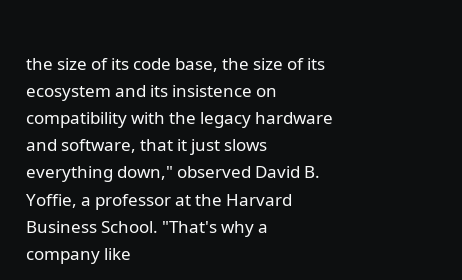the size of its code base, the size of its ecosystem and its insistence on compatibility with the legacy hardware and software, that it just slows everything down," observed David B. Yoffie, a professor at the Harvard Business School. "That's why a company like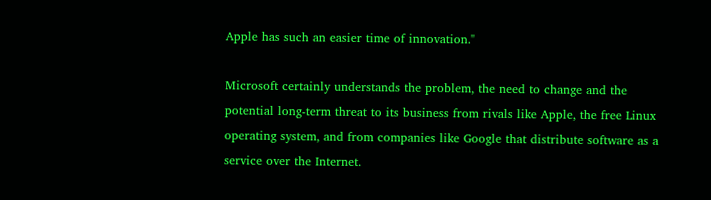Apple has such an easier time of innovation."

Microsoft certainly understands the problem, the need to change and the potential long-term threat to its business from rivals like Apple, the free Linux operating system, and from companies like Google that distribute software as a service over the Internet.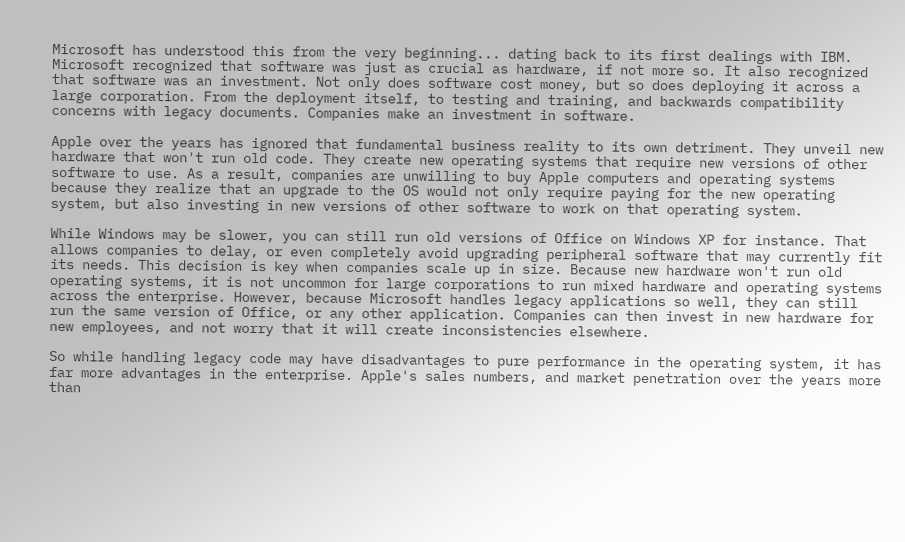Microsoft has understood this from the very beginning... dating back to its first dealings with IBM. Microsoft recognized that software was just as crucial as hardware, if not more so. It also recognized that software was an investment. Not only does software cost money, but so does deploying it across a large corporation. From the deployment itself, to testing and training, and backwards compatibility concerns with legacy documents. Companies make an investment in software.

Apple over the years has ignored that fundamental business reality to its own detriment. They unveil new hardware that won't run old code. They create new operating systems that require new versions of other software to use. As a result, companies are unwilling to buy Apple computers and operating systems because they realize that an upgrade to the OS would not only require paying for the new operating system, but also investing in new versions of other software to work on that operating system.

While Windows may be slower, you can still run old versions of Office on Windows XP for instance. That allows companies to delay, or even completely avoid upgrading peripheral software that may currently fit its needs. This decision is key when companies scale up in size. Because new hardware won't run old operating systems, it is not uncommon for large corporations to run mixed hardware and operating systems across the enterprise. However, because Microsoft handles legacy applications so well, they can still run the same version of Office, or any other application. Companies can then invest in new hardware for new employees, and not worry that it will create inconsistencies elsewhere.

So while handling legacy code may have disadvantages to pure performance in the operating system, it has far more advantages in the enterprise. Apple's sales numbers, and market penetration over the years more than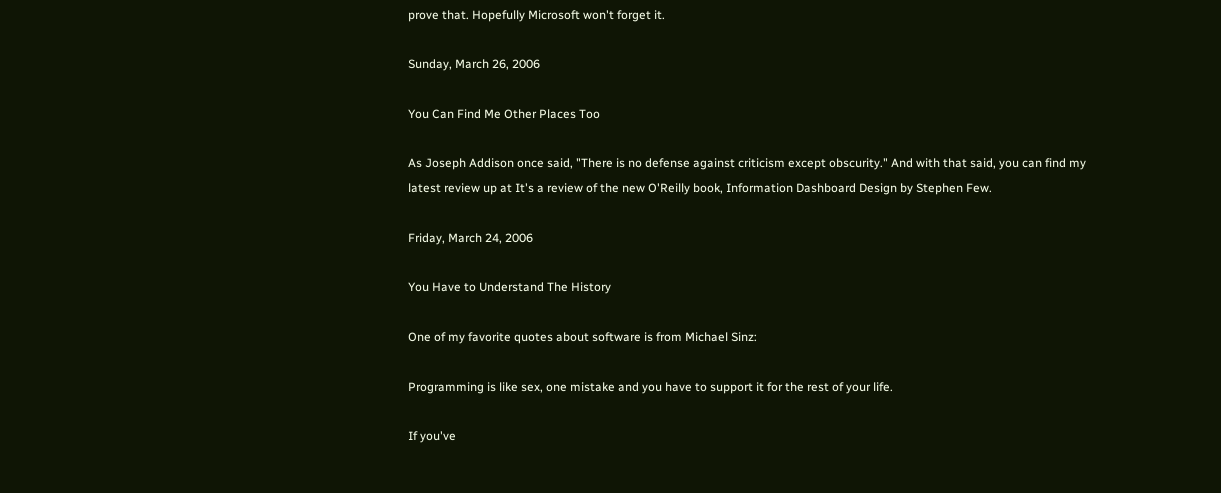prove that. Hopefully Microsoft won't forget it.

Sunday, March 26, 2006

You Can Find Me Other Places Too

As Joseph Addison once said, "There is no defense against criticism except obscurity." And with that said, you can find my latest review up at It's a review of the new O'Reilly book, Information Dashboard Design by Stephen Few.

Friday, March 24, 2006

You Have to Understand The History

One of my favorite quotes about software is from Michael Sinz:

Programming is like sex, one mistake and you have to support it for the rest of your life.

If you've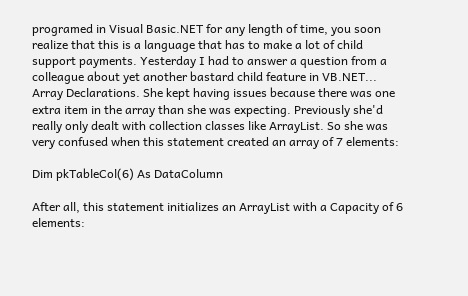programed in Visual Basic.NET for any length of time, you soon realize that this is a language that has to make a lot of child support payments. Yesterday I had to answer a question from a colleague about yet another bastard child feature in VB.NET... Array Declarations. She kept having issues because there was one extra item in the array than she was expecting. Previously she'd really only dealt with collection classes like ArrayList. So she was very confused when this statement created an array of 7 elements:

Dim pkTableCol(6) As DataColumn

After all, this statement initializes an ArrayList with a Capacity of 6 elements: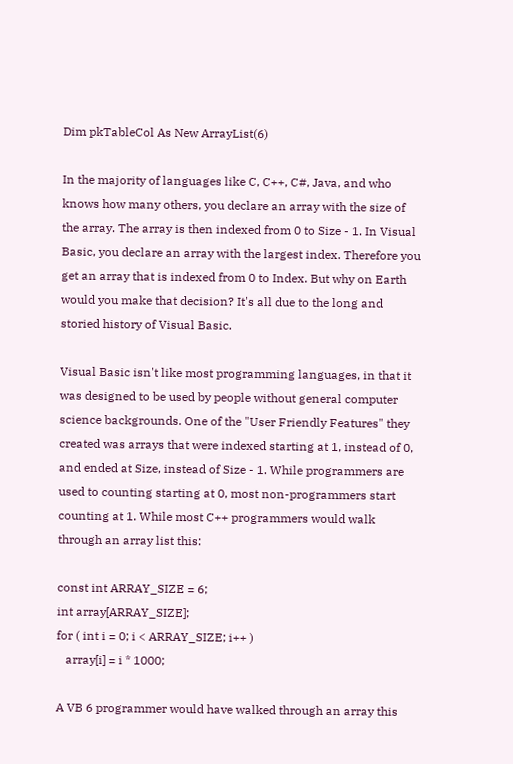Dim pkTableCol As New ArrayList(6)

In the majority of languages like C, C++, C#, Java, and who knows how many others, you declare an array with the size of the array. The array is then indexed from 0 to Size - 1. In Visual Basic, you declare an array with the largest index. Therefore you get an array that is indexed from 0 to Index. But why on Earth would you make that decision? It's all due to the long and storied history of Visual Basic.

Visual Basic isn't like most programming languages, in that it was designed to be used by people without general computer science backgrounds. One of the "User Friendly Features" they created was arrays that were indexed starting at 1, instead of 0, and ended at Size, instead of Size - 1. While programmers are used to counting starting at 0, most non-programmers start counting at 1. While most C++ programmers would walk through an array list this:

const int ARRAY_SIZE = 6;
int array[ARRAY_SIZE];
for ( int i = 0; i < ARRAY_SIZE; i++ )
   array[i] = i * 1000;

A VB 6 programmer would have walked through an array this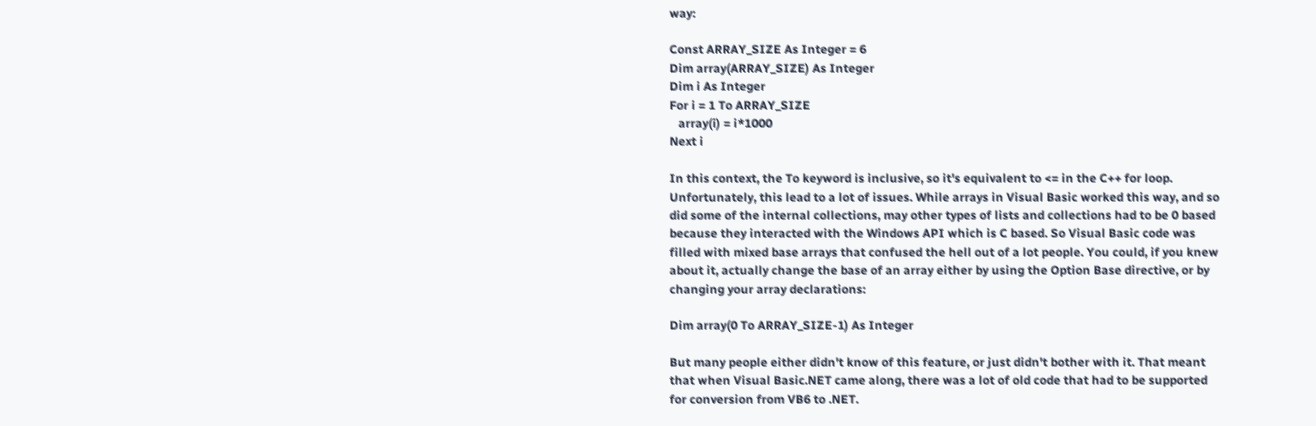way:

Const ARRAY_SIZE As Integer = 6
Dim array(ARRAY_SIZE) As Integer
Dim i As Integer
For i = 1 To ARRAY_SIZE
   array(i) = i*1000
Next i

In this context, the To keyword is inclusive, so it's equivalent to <= in the C++ for loop. Unfortunately, this lead to a lot of issues. While arrays in Visual Basic worked this way, and so did some of the internal collections, may other types of lists and collections had to be 0 based because they interacted with the Windows API which is C based. So Visual Basic code was filled with mixed base arrays that confused the hell out of a lot people. You could, if you knew about it, actually change the base of an array either by using the Option Base directive, or by changing your array declarations:

Dim array(0 To ARRAY_SIZE-1) As Integer

But many people either didn't know of this feature, or just didn't bother with it. That meant that when Visual Basic.NET came along, there was a lot of old code that had to be supported for conversion from VB6 to .NET.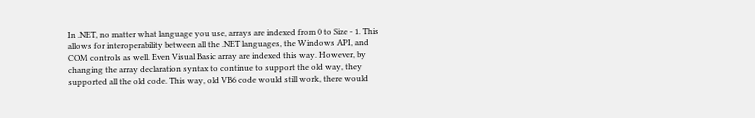In .NET, no matter what language you use, arrays are indexed from 0 to Size - 1. This allows for interoperability between all the .NET languages, the Windows API, and COM controls as well. Even Visual Basic array are indexed this way. However, by changing the array declaration syntax to continue to support the old way, they supported all the old code. This way, old VB6 code would still work, there would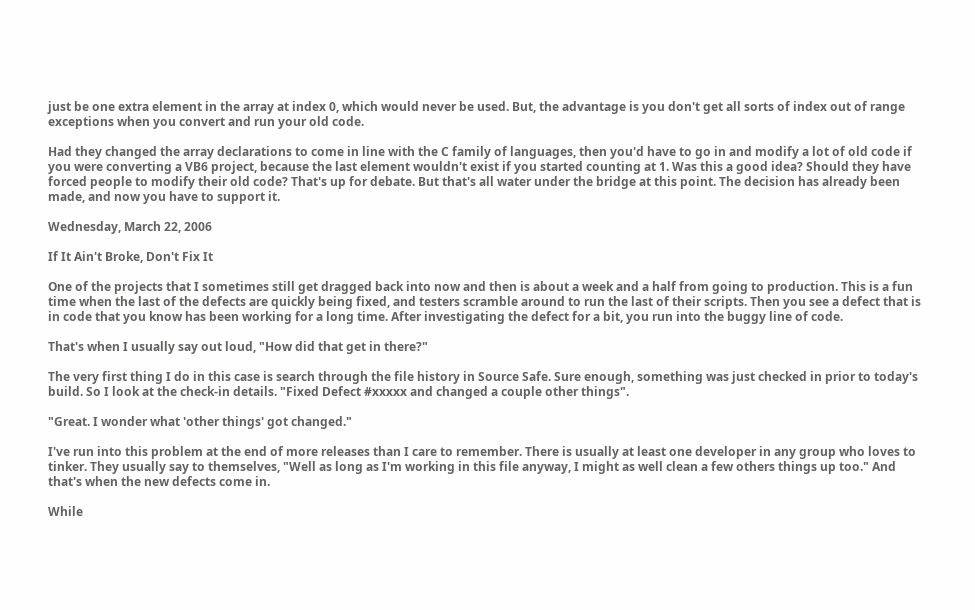just be one extra element in the array at index 0, which would never be used. But, the advantage is you don't get all sorts of index out of range exceptions when you convert and run your old code.

Had they changed the array declarations to come in line with the C family of languages, then you'd have to go in and modify a lot of old code if you were converting a VB6 project, because the last element wouldn't exist if you started counting at 1. Was this a good idea? Should they have forced people to modify their old code? That's up for debate. But that's all water under the bridge at this point. The decision has already been made, and now you have to support it.

Wednesday, March 22, 2006

If It Ain't Broke, Don't Fix It

One of the projects that I sometimes still get dragged back into now and then is about a week and a half from going to production. This is a fun time when the last of the defects are quickly being fixed, and testers scramble around to run the last of their scripts. Then you see a defect that is in code that you know has been working for a long time. After investigating the defect for a bit, you run into the buggy line of code.

That's when I usually say out loud, "How did that get in there?"

The very first thing I do in this case is search through the file history in Source Safe. Sure enough, something was just checked in prior to today's build. So I look at the check-in details. "Fixed Defect #xxxxx and changed a couple other things".

"Great. I wonder what 'other things' got changed."

I've run into this problem at the end of more releases than I care to remember. There is usually at least one developer in any group who loves to tinker. They usually say to themselves, "Well as long as I'm working in this file anyway, I might as well clean a few others things up too." And that's when the new defects come in.

While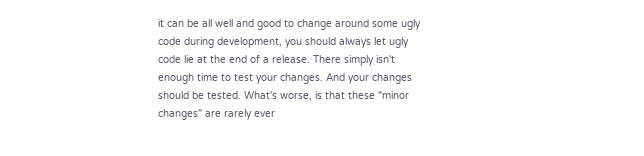it can be all well and good to change around some ugly code during development, you should always let ugly code lie at the end of a release. There simply isn't enough time to test your changes. And your changes should be tested. What's worse, is that these "minor changes" are rarely ever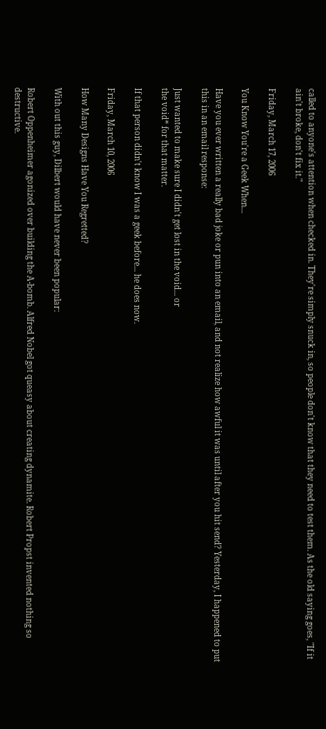called to anyone's attention when checked in. They're simply snuck in, so people don't know that they need to test them. As the old saying goes, "If it ain't broke, don't fix it."

Friday, March 17, 2006

You Know You're a Geek When...

Have you ever written a really bad joke or pun into an email, and not realize how awful it was until after you hit send? Yesterday, I happened to put this in an email response:

Just wanted to make sure I didn't get lost in the void... or
the void* for that matter.

If that person didn't know I was a geek before... he does now.

Friday, March 10, 2006

How Many Designs Have You Regretted?

With out this guy, Dilbert would have never been popular:

Robert Oppenheimer agonized over building the A-bomb. Alfred Nobel got queasy about creating dynamite. Robert Propst invented nothing so destructive.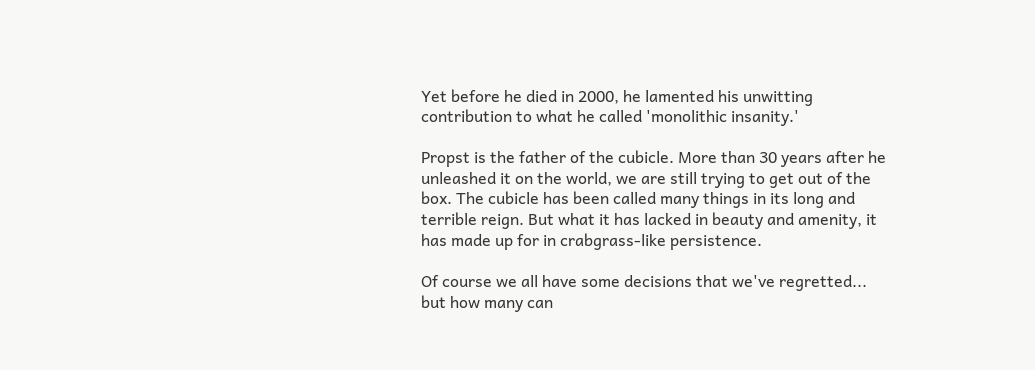Yet before he died in 2000, he lamented his unwitting contribution to what he called 'monolithic insanity.'

Propst is the father of the cubicle. More than 30 years after he unleashed it on the world, we are still trying to get out of the box. The cubicle has been called many things in its long and terrible reign. But what it has lacked in beauty and amenity, it has made up for in crabgrass-like persistence.

Of course we all have some decisions that we've regretted... but how many can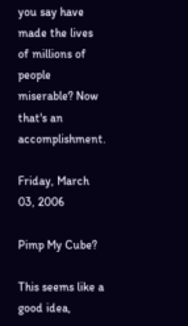you say have made the lives of millions of people miserable? Now that's an accomplishment.

Friday, March 03, 2006

Pimp My Cube?

This seems like a good idea,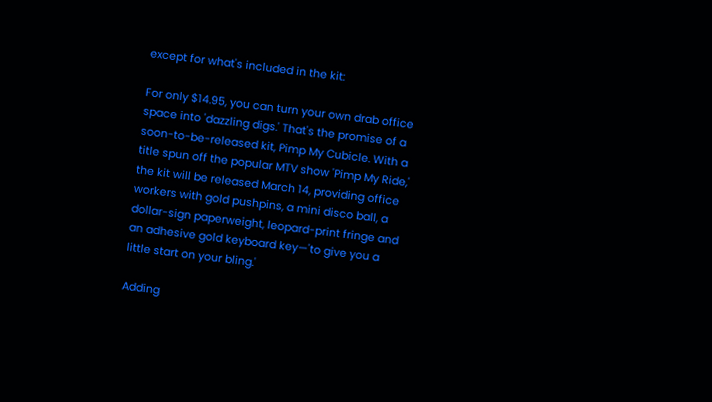except for what's included in the kit:

For only $14.95, you can turn your own drab office space into 'dazzling digs.' That's the promise of a soon-to-be-released kit, Pimp My Cubicle. With a title spun off the popular MTV show 'Pimp My Ride,' the kit will be released March 14, providing office workers with gold pushpins, a mini disco ball, a dollar-sign paperweight, leopard-print fringe and an adhesive gold keyboard key—'to give you a little start on your bling.'

Adding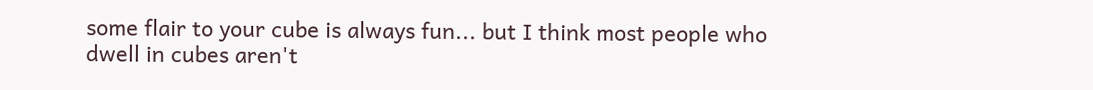some flair to your cube is always fun... but I think most people who dwell in cubes aren't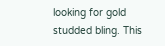looking for gold studded bling. This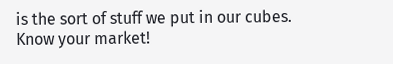is the sort of stuff we put in our cubes. Know your market!